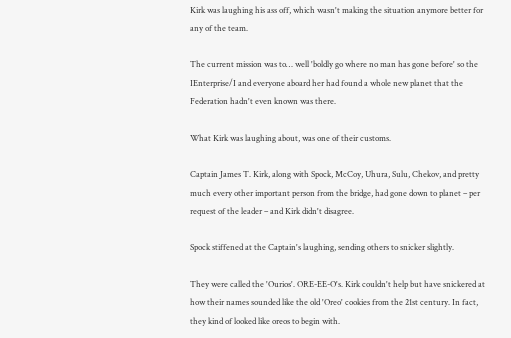Kirk was laughing his ass off, which wasn't making the situation anymore better for any of the team.

The current mission was to… well 'boldly go where no man has gone before' so the IEnterprise/I and everyone aboard her had found a whole new planet that the Federation hadn't even known was there.

What Kirk was laughing about, was one of their customs.

Captain James T. Kirk, along with Spock, McCoy, Uhura, Sulu, Chekov, and pretty much every other important person from the bridge, had gone down to planet – per request of the leader – and Kirk didn't disagree.

Spock stiffened at the Captain's laughing, sending others to snicker slightly.

They were called the 'Ourios'. ORE-EE-O's. Kirk couldn't help but have snickered at how their names sounded like the old 'Oreo' cookies from the 21st century. In fact, they kind of looked like oreos to begin with.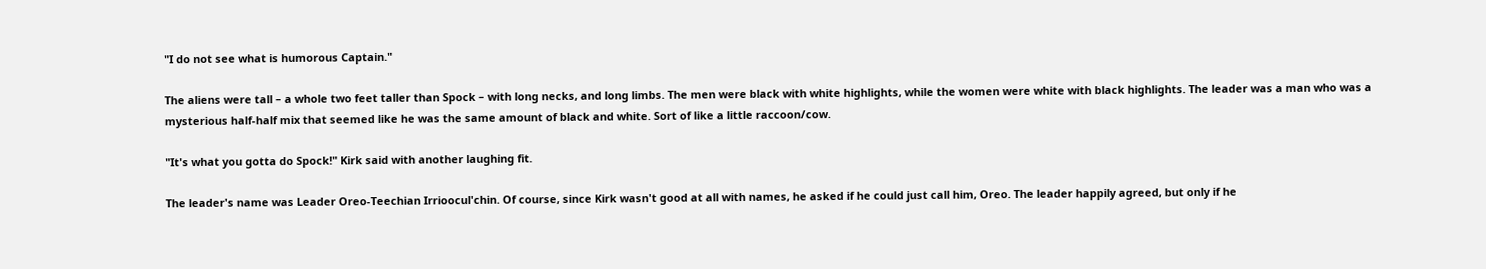"I do not see what is humorous Captain."

The aliens were tall – a whole two feet taller than Spock – with long necks, and long limbs. The men were black with white highlights, while the women were white with black highlights. The leader was a man who was a mysterious half-half mix that seemed like he was the same amount of black and white. Sort of like a little raccoon/cow.

"It's what you gotta do Spock!" Kirk said with another laughing fit.

The leader's name was Leader Oreo-Teechian Irrioocul'chin. Of course, since Kirk wasn't good at all with names, he asked if he could just call him, Oreo. The leader happily agreed, but only if he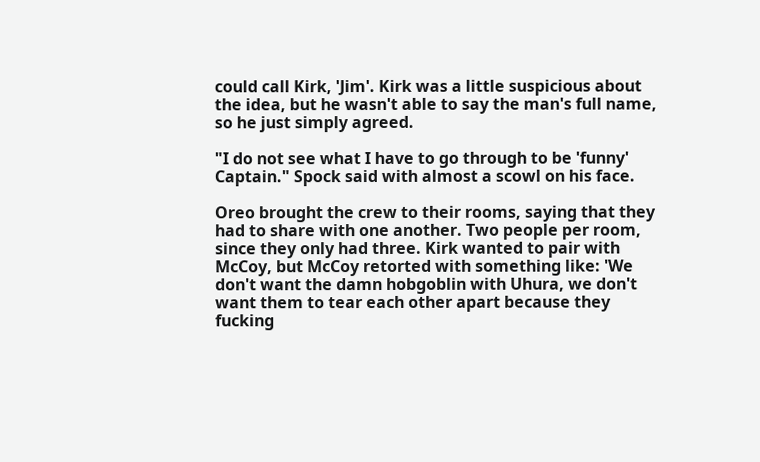could call Kirk, 'Jim'. Kirk was a little suspicious about the idea, but he wasn't able to say the man's full name, so he just simply agreed.

"I do not see what I have to go through to be 'funny' Captain." Spock said with almost a scowl on his face.

Oreo brought the crew to their rooms, saying that they had to share with one another. Two people per room, since they only had three. Kirk wanted to pair with McCoy, but McCoy retorted with something like: 'We don't want the damn hobgoblin with Uhura, we don't want them to tear each other apart because they fucking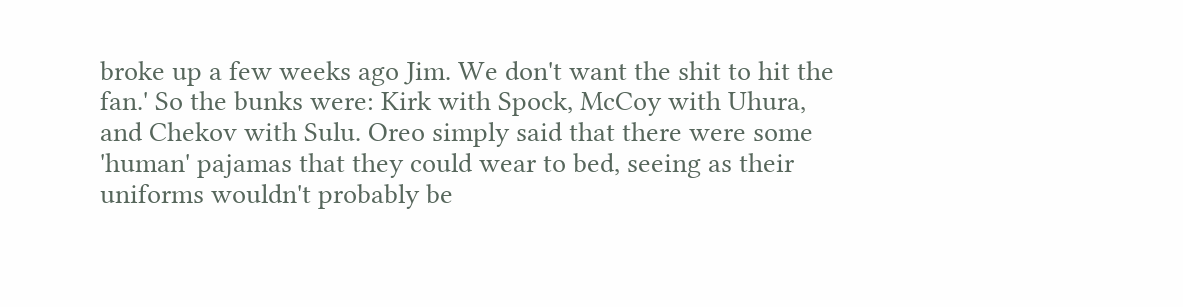broke up a few weeks ago Jim. We don't want the shit to hit the fan.' So the bunks were: Kirk with Spock, McCoy with Uhura, and Chekov with Sulu. Oreo simply said that there were some 'human' pajamas that they could wear to bed, seeing as their uniforms wouldn't probably be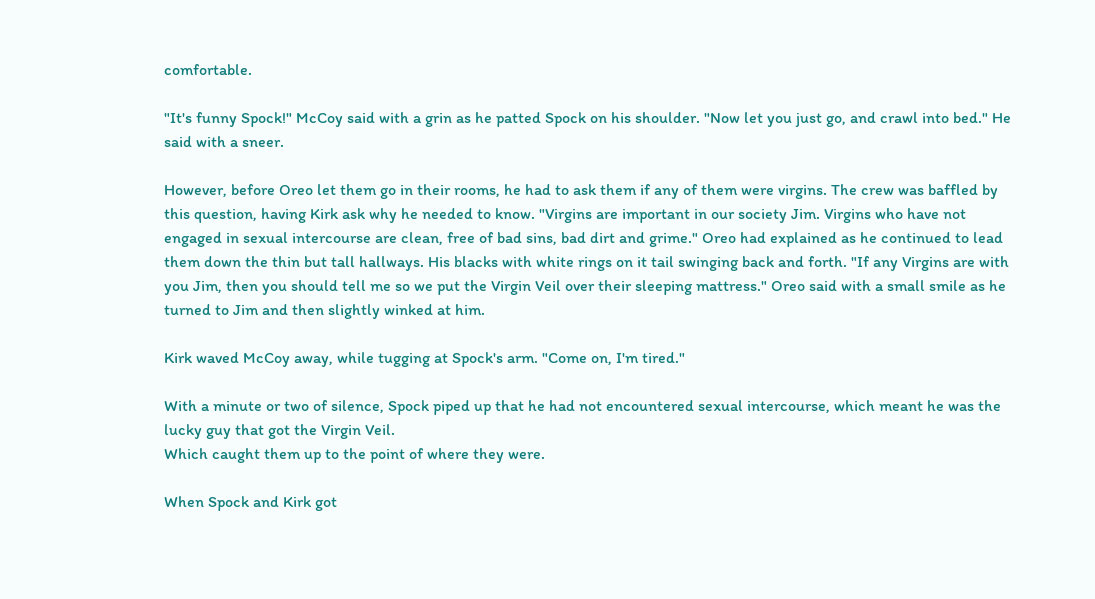comfortable.

"It's funny Spock!" McCoy said with a grin as he patted Spock on his shoulder. "Now let you just go, and crawl into bed." He said with a sneer.

However, before Oreo let them go in their rooms, he had to ask them if any of them were virgins. The crew was baffled by this question, having Kirk ask why he needed to know. "Virgins are important in our society Jim. Virgins who have not engaged in sexual intercourse are clean, free of bad sins, bad dirt and grime." Oreo had explained as he continued to lead them down the thin but tall hallways. His blacks with white rings on it tail swinging back and forth. "If any Virgins are with you Jim, then you should tell me so we put the Virgin Veil over their sleeping mattress." Oreo said with a small smile as he turned to Jim and then slightly winked at him.

Kirk waved McCoy away, while tugging at Spock's arm. "Come on, I'm tired."

With a minute or two of silence, Spock piped up that he had not encountered sexual intercourse, which meant he was the lucky guy that got the Virgin Veil.
Which caught them up to the point of where they were.

When Spock and Kirk got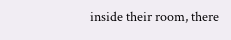inside their room, there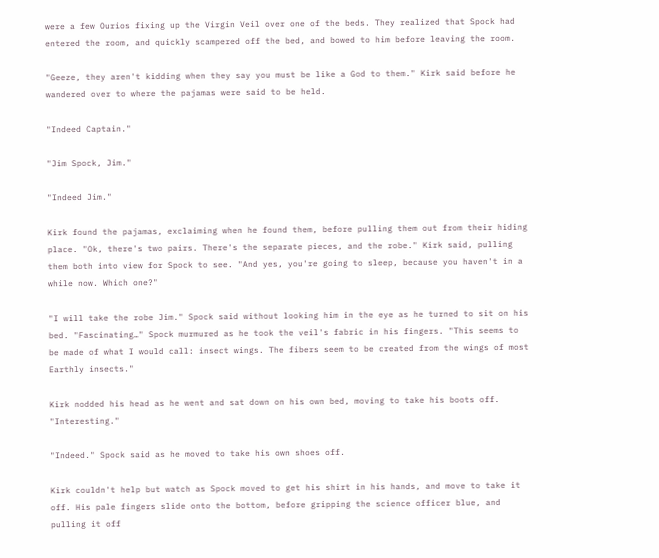were a few Ourios fixing up the Virgin Veil over one of the beds. They realized that Spock had entered the room, and quickly scampered off the bed, and bowed to him before leaving the room.

"Geeze, they aren't kidding when they say you must be like a God to them." Kirk said before he wandered over to where the pajamas were said to be held.

"Indeed Captain."

"Jim Spock, Jim."

"Indeed Jim."

Kirk found the pajamas, exclaiming when he found them, before pulling them out from their hiding place. "Ok, there's two pairs. There's the separate pieces, and the robe." Kirk said, pulling them both into view for Spock to see. "And yes, you're going to sleep, because you haven't in a while now. Which one?"

"I will take the robe Jim." Spock said without looking him in the eye as he turned to sit on his bed. "Fascinating…" Spock murmured as he took the veil's fabric in his fingers. "This seems to be made of what I would call: insect wings. The fibers seem to be created from the wings of most Earthly insects."

Kirk nodded his head as he went and sat down on his own bed, moving to take his boots off. "Interesting."

"Indeed." Spock said as he moved to take his own shoes off.

Kirk couldn't help but watch as Spock moved to get his shirt in his hands, and move to take it off. His pale fingers slide onto the bottom, before gripping the science officer blue, and pulling it off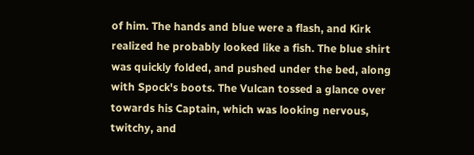of him. The hands and blue were a flash, and Kirk realized he probably looked like a fish. The blue shirt was quickly folded, and pushed under the bed, along with Spock's boots. The Vulcan tossed a glance over towards his Captain, which was looking nervous, twitchy, and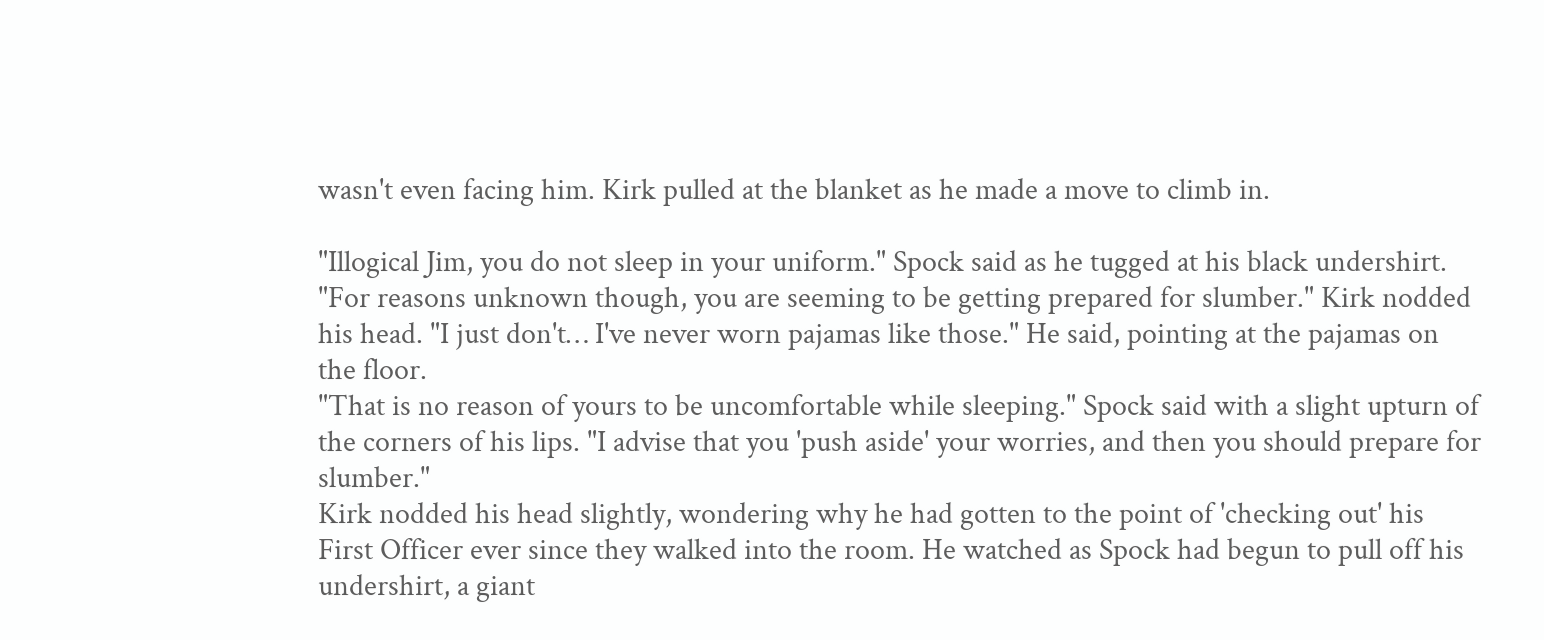wasn't even facing him. Kirk pulled at the blanket as he made a move to climb in.

"Illogical Jim, you do not sleep in your uniform." Spock said as he tugged at his black undershirt. "For reasons unknown though, you are seeming to be getting prepared for slumber." Kirk nodded his head. "I just don't… I've never worn pajamas like those." He said, pointing at the pajamas on the floor.
"That is no reason of yours to be uncomfortable while sleeping." Spock said with a slight upturn of the corners of his lips. "I advise that you 'push aside' your worries, and then you should prepare for slumber."
Kirk nodded his head slightly, wondering why he had gotten to the point of 'checking out' his First Officer ever since they walked into the room. He watched as Spock had begun to pull off his undershirt, a giant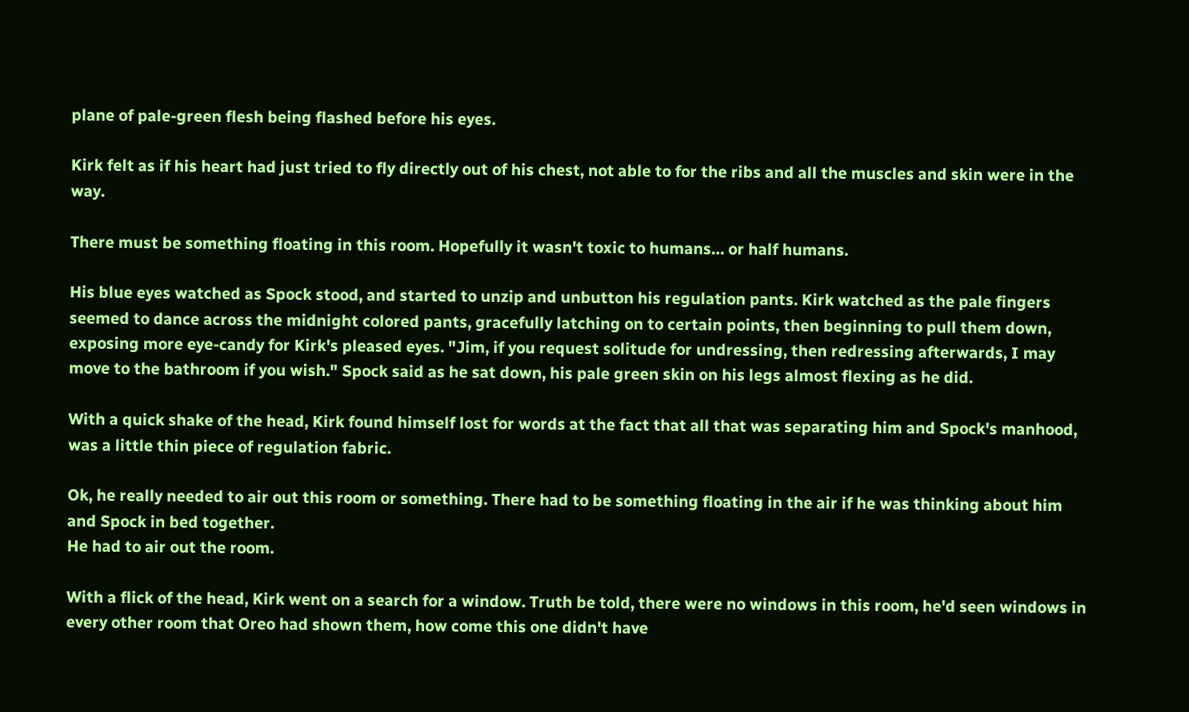plane of pale-green flesh being flashed before his eyes.

Kirk felt as if his heart had just tried to fly directly out of his chest, not able to for the ribs and all the muscles and skin were in the way.

There must be something floating in this room. Hopefully it wasn't toxic to humans… or half humans.

His blue eyes watched as Spock stood, and started to unzip and unbutton his regulation pants. Kirk watched as the pale fingers seemed to dance across the midnight colored pants, gracefully latching on to certain points, then beginning to pull them down, exposing more eye-candy for Kirk's pleased eyes. "Jim, if you request solitude for undressing, then redressing afterwards, I may move to the bathroom if you wish." Spock said as he sat down, his pale green skin on his legs almost flexing as he did.

With a quick shake of the head, Kirk found himself lost for words at the fact that all that was separating him and Spock's manhood, was a little thin piece of regulation fabric.

Ok, he really needed to air out this room or something. There had to be something floating in the air if he was thinking about him and Spock in bed together.
He had to air out the room.

With a flick of the head, Kirk went on a search for a window. Truth be told, there were no windows in this room, he'd seen windows in every other room that Oreo had shown them, how come this one didn't have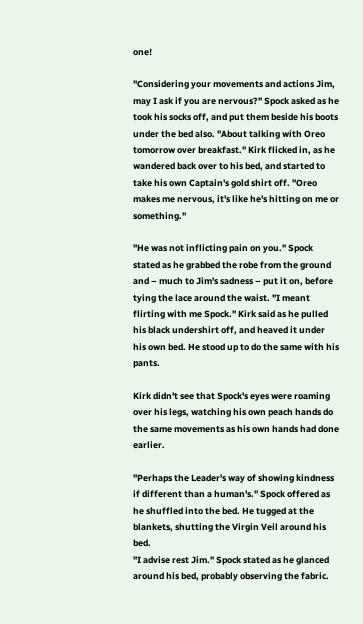one!

"Considering your movements and actions Jim, may I ask if you are nervous?" Spock asked as he took his socks off, and put them beside his boots under the bed also. "About talking with Oreo tomorrow over breakfast." Kirk flicked in, as he wandered back over to his bed, and started to take his own Captain's gold shirt off. "Oreo makes me nervous, it's like he's hitting on me or something."

"He was not inflicting pain on you." Spock stated as he grabbed the robe from the ground and – much to Jim's sadness – put it on, before tying the lace around the waist. "I meant flirting with me Spock." Kirk said as he pulled his black undershirt off, and heaved it under his own bed. He stood up to do the same with his pants.

Kirk didn't see that Spock's eyes were roaming over his legs, watching his own peach hands do the same movements as his own hands had done earlier.

"Perhaps the Leader's way of showing kindness if different than a human's." Spock offered as he shuffled into the bed. He tugged at the blankets, shutting the Virgin Veil around his bed.
"I advise rest Jim." Spock stated as he glanced around his bed, probably observing the fabric.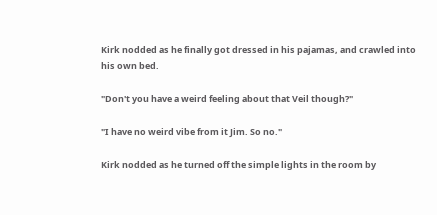Kirk nodded as he finally got dressed in his pajamas, and crawled into his own bed.

"Don't you have a weird feeling about that Veil though?"

"I have no weird vibe from it Jim. So no."

Kirk nodded as he turned off the simple lights in the room by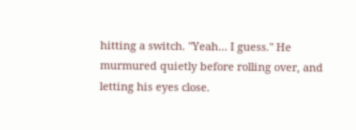hitting a switch. "Yeah… I guess." He murmured quietly before rolling over, and letting his eyes close.